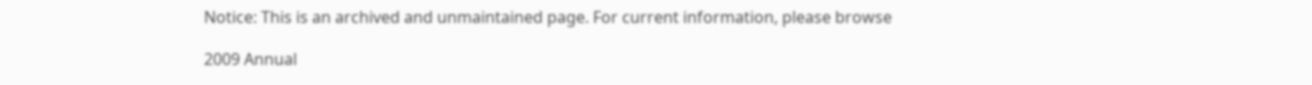Notice: This is an archived and unmaintained page. For current information, please browse

2009 Annual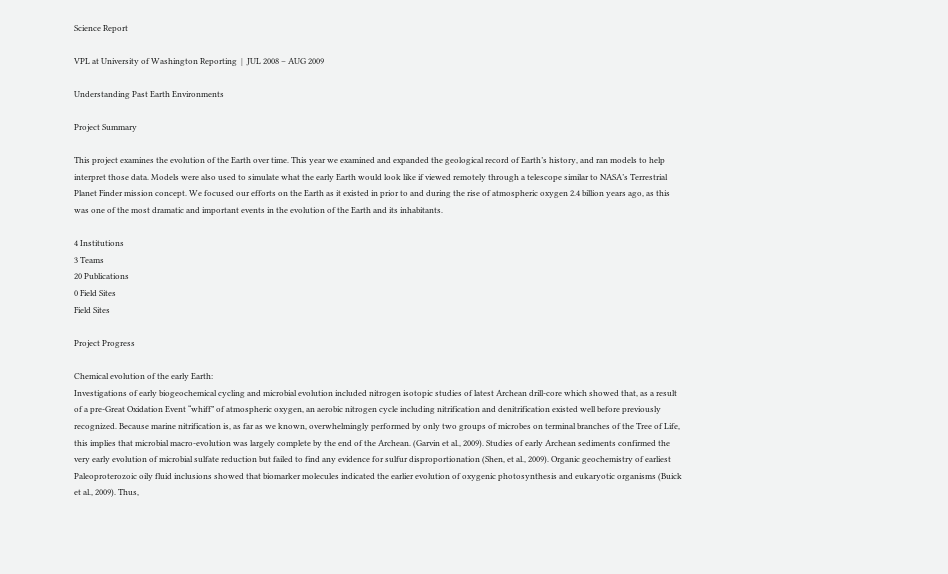Science Report

VPL at University of Washington Reporting  |  JUL 2008 – AUG 2009

Understanding Past Earth Environments

Project Summary

This project examines the evolution of the Earth over time. This year we examined and expanded the geological record of Earth’s history, and ran models to help interpret those data. Models were also used to simulate what the early Earth would look like if viewed remotely through a telescope similar to NASA’s Terrestrial Planet Finder mission concept. We focused our efforts on the Earth as it existed in prior to and during the rise of atmospheric oxygen 2.4 billion years ago, as this was one of the most dramatic and important events in the evolution of the Earth and its inhabitants.

4 Institutions
3 Teams
20 Publications
0 Field Sites
Field Sites

Project Progress

Chemical evolution of the early Earth:
Investigations of early biogeochemical cycling and microbial evolution included nitrogen isotopic studies of latest Archean drill-core which showed that, as a result of a pre-Great Oxidation Event “whiff” of atmospheric oxygen, an aerobic nitrogen cycle including nitrification and denitrification existed well before previously recognized. Because marine nitrification is, as far as we known, overwhelmingly performed by only two groups of microbes on terminal branches of the Tree of Life, this implies that microbial macro-evolution was largely complete by the end of the Archean. (Garvin et al., 2009). Studies of early Archean sediments confirmed the very early evolution of microbial sulfate reduction but failed to find any evidence for sulfur disproportionation (Shen, et al., 2009). Organic geochemistry of earliest Paleoproterozoic oily fluid inclusions showed that biomarker molecules indicated the earlier evolution of oxygenic photosynthesis and eukaryotic organisms (Buick et al., 2009). Thus,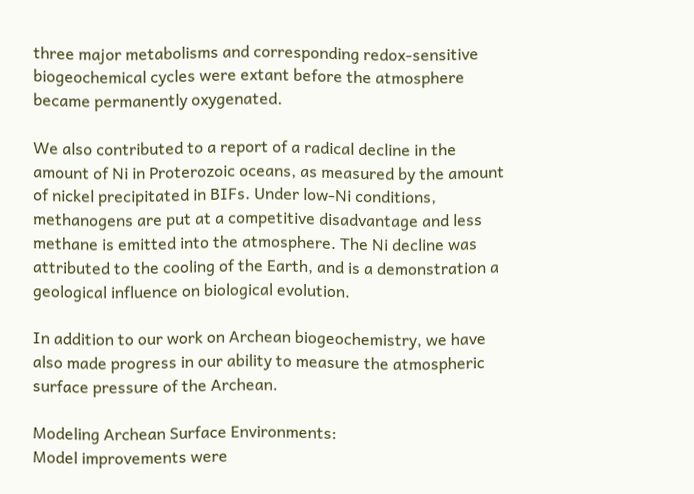three major metabolisms and corresponding redox-sensitive biogeochemical cycles were extant before the atmosphere became permanently oxygenated.

We also contributed to a report of a radical decline in the amount of Ni in Proterozoic oceans, as measured by the amount of nickel precipitated in BIFs. Under low-Ni conditions, methanogens are put at a competitive disadvantage and less methane is emitted into the atmosphere. The Ni decline was attributed to the cooling of the Earth, and is a demonstration a geological influence on biological evolution.

In addition to our work on Archean biogeochemistry, we have also made progress in our ability to measure the atmospheric surface pressure of the Archean.

Modeling Archean Surface Environments:
Model improvements were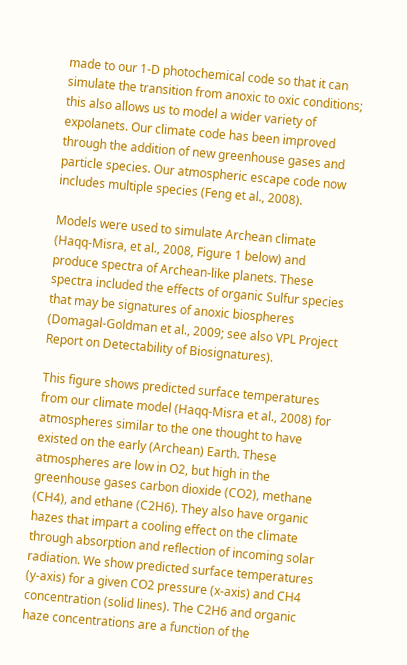made to our 1-D photochemical code so that it can simulate the transition from anoxic to oxic conditions; this also allows us to model a wider variety of expolanets. Our climate code has been improved through the addition of new greenhouse gases and particle species. Our atmospheric escape code now includes multiple species (Feng et al., 2008).

Models were used to simulate Archean climate (Haqq-Misra, et al., 2008, Figure 1 below) and produce spectra of Archean-like planets. These spectra included the effects of organic Sulfur species that may be signatures of anoxic biospheres (Domagal-Goldman et al., 2009; see also VPL Project Report on Detectability of Biosignatures).

This figure shows predicted surface temperatures from our climate model (Haqq-Misra et al., 2008) for atmospheres similar to the one thought to have existed on the early (Archean) Earth. These atmospheres are low in O2, but high in the greenhouse gases carbon dioxide (CO2), methane (CH4), and ethane (C2H6). They also have organic hazes that impart a cooling effect on the climate through absorption and reflection of incoming solar radiation. We show predicted surface temperatures (y-axis) for a given CO2 pressure (x-axis) and CH4 concentration (solid lines). The C2H6 and organic haze concentrations are a function of the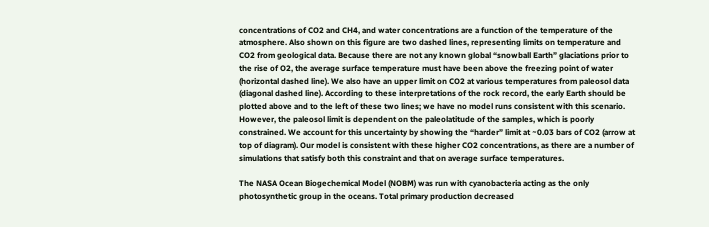concentrations of CO2 and CH4, and water concentrations are a function of the temperature of the atmosphere. Also shown on this figure are two dashed lines, representing limits on temperature and CO2 from geological data. Because there are not any known global “snowball Earth” glaciations prior to the rise of O2, the average surface temperature must have been above the freezing point of water (horizontal dashed line). We also have an upper limit on CO2 at various temperatures from paleosol data (diagonal dashed line). According to these interpretations of the rock record, the early Earth should be plotted above and to the left of these two lines; we have no model runs consistent with this scenario. However, the paleosol limit is dependent on the paleolatitude of the samples, which is poorly constrained. We account for this uncertainty by showing the “harder” limit at ~0.03 bars of CO2 (arrow at top of diagram). Our model is consistent with these higher CO2 concentrations, as there are a number of simulations that satisfy both this constraint and that on average surface temperatures.

The NASA Ocean Biogechemical Model (NOBM) was run with cyanobacteria acting as the only photosynthetic group in the oceans. Total primary production decreased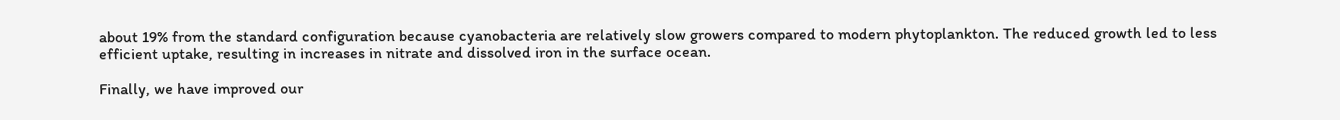about 19% from the standard configuration because cyanobacteria are relatively slow growers compared to modern phytoplankton. The reduced growth led to less efficient uptake, resulting in increases in nitrate and dissolved iron in the surface ocean.

Finally, we have improved our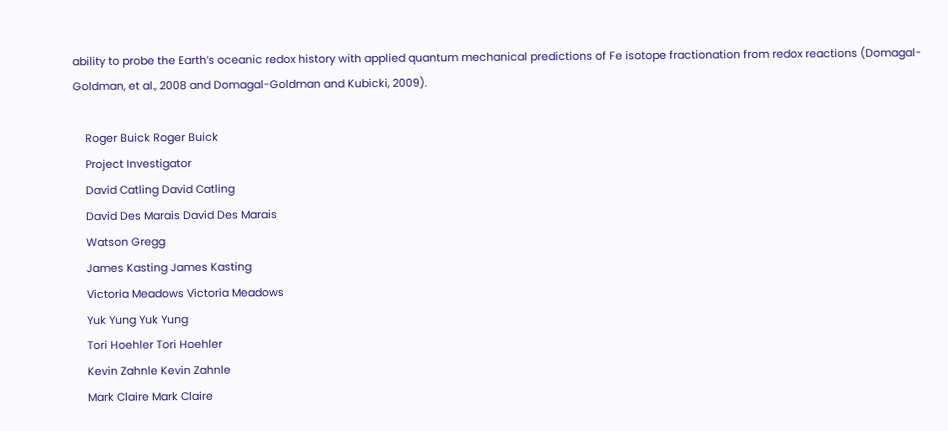ability to probe the Earth’s oceanic redox history with applied quantum mechanical predictions of Fe isotope fractionation from redox reactions (Domagal-Goldman, et al., 2008 and Domagal-Goldman and Kubicki, 2009).

    Roger Buick Roger Buick
    Project Investigator
    David Catling David Catling
    David Des Marais David Des Marais
    Watson Gregg
    James Kasting James Kasting
    Victoria Meadows Victoria Meadows
    Yuk Yung Yuk Yung
    Tori Hoehler Tori Hoehler
    Kevin Zahnle Kevin Zahnle
    Mark Claire Mark Claire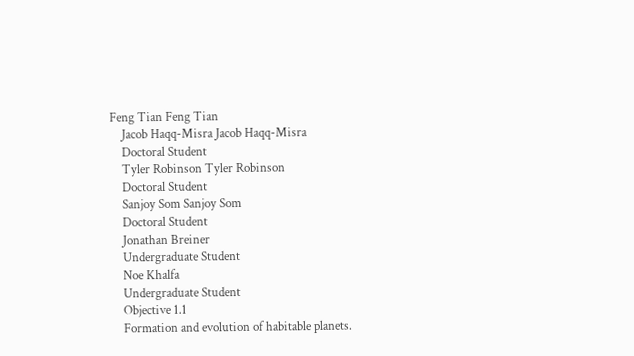Feng Tian Feng Tian
    Jacob Haqq-Misra Jacob Haqq-Misra
    Doctoral Student
    Tyler Robinson Tyler Robinson
    Doctoral Student
    Sanjoy Som Sanjoy Som
    Doctoral Student
    Jonathan Breiner
    Undergraduate Student
    Noe Khalfa
    Undergraduate Student
    Objective 1.1
    Formation and evolution of habitable planets.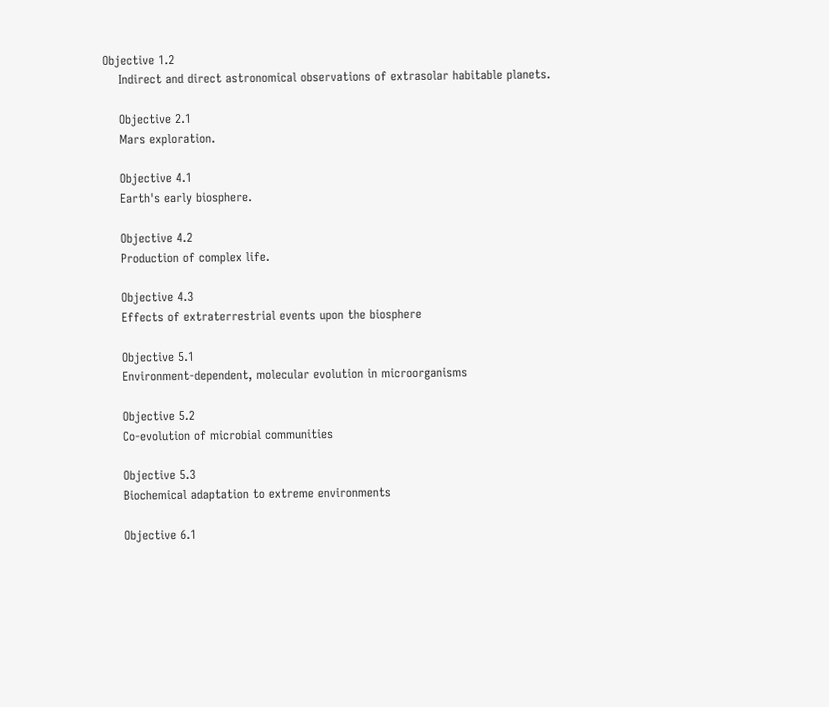Objective 1.2
    Indirect and direct astronomical observations of extrasolar habitable planets.

    Objective 2.1
    Mars exploration.

    Objective 4.1
    Earth's early biosphere.

    Objective 4.2
    Production of complex life.

    Objective 4.3
    Effects of extraterrestrial events upon the biosphere

    Objective 5.1
    Environment-dependent, molecular evolution in microorganisms

    Objective 5.2
    Co-evolution of microbial communities

    Objective 5.3
    Biochemical adaptation to extreme environments

    Objective 6.1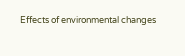Effects of environmental changes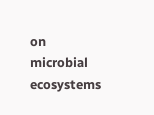on microbial ecosystems